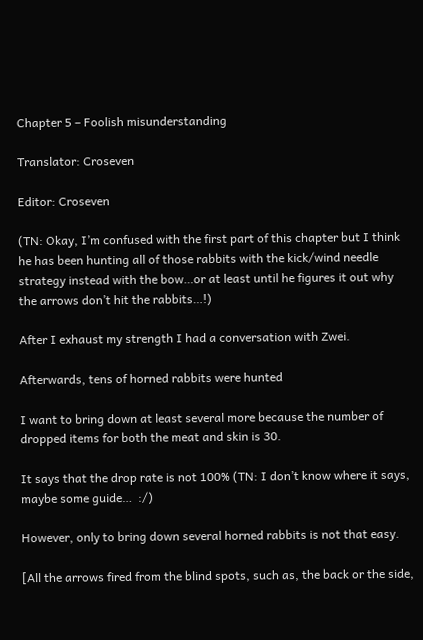Chapter 5 – Foolish misunderstanding

Translator: Croseven

Editor: Croseven

(TN: Okay, I’m confused with the first part of this chapter but I think he has been hunting all of those rabbits with the kick/wind needle strategy instead with the bow…or at least until he figures it out why the arrows don’t hit the rabbits…!)

After I exhaust my strength I had a conversation with Zwei.

Afterwards, tens of horned rabbits were hunted

I want to bring down at least several more because the number of dropped items for both the meat and skin is 30.

It says that the drop rate is not 100% (TN: I don’t know where it says, maybe some guide…  :/)

However, only to bring down several horned rabbits is not that easy.

[All the arrows fired from the blind spots, such as, the back or the side,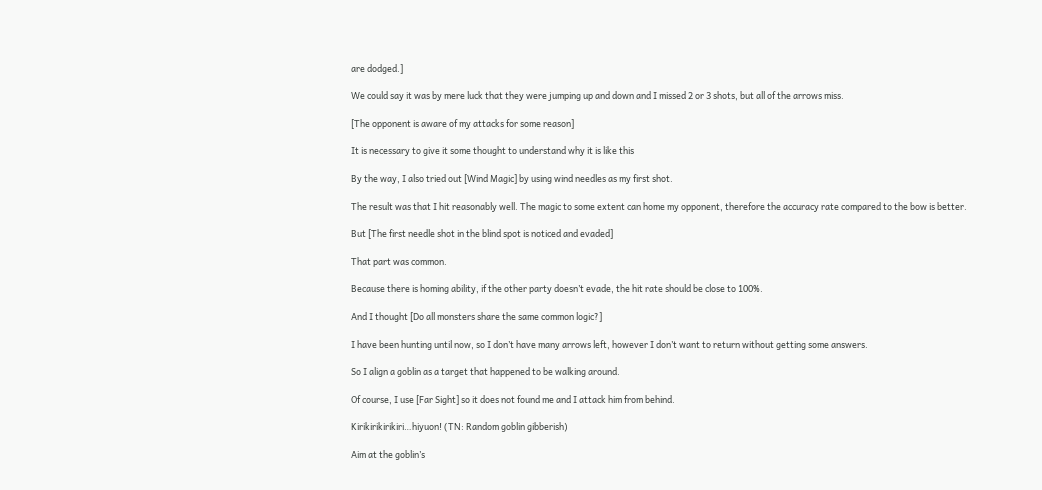are dodged.]

We could say it was by mere luck that they were jumping up and down and I missed 2 or 3 shots, but all of the arrows miss.

[The opponent is aware of my attacks for some reason]

It is necessary to give it some thought to understand why it is like this

By the way, I also tried out [Wind Magic] by using wind needles as my first shot.

The result was that I hit reasonably well. The magic to some extent can home my opponent, therefore the accuracy rate compared to the bow is better.

But [The first needle shot in the blind spot is noticed and evaded]

That part was common.

Because there is homing ability, if the other party doesn’t evade, the hit rate should be close to 100%.

And I thought [Do all monsters share the same common logic?]

I have been hunting until now, so I don’t have many arrows left, however I don’t want to return without getting some answers.

So I align a goblin as a target that happened to be walking around.

Of course, I use [Far Sight] so it does not found me and I attack him from behind.

Kirikirikirikiri…hiyuon! (TN: Random goblin gibberish)

Aim at the goblin’s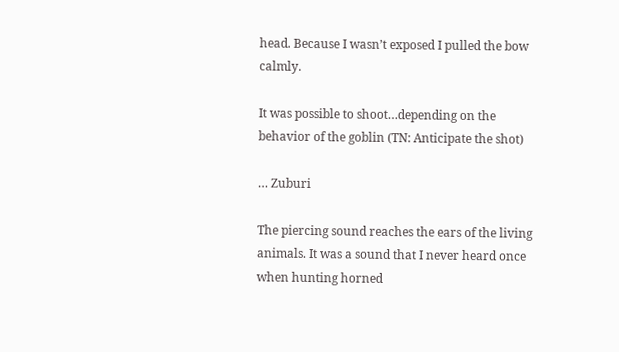head. Because I wasn’t exposed I pulled the bow calmly.

It was possible to shoot…depending on the behavior of the goblin (TN: Anticipate the shot)

… Zuburi

The piercing sound reaches the ears of the living animals. It was a sound that I never heard once when hunting horned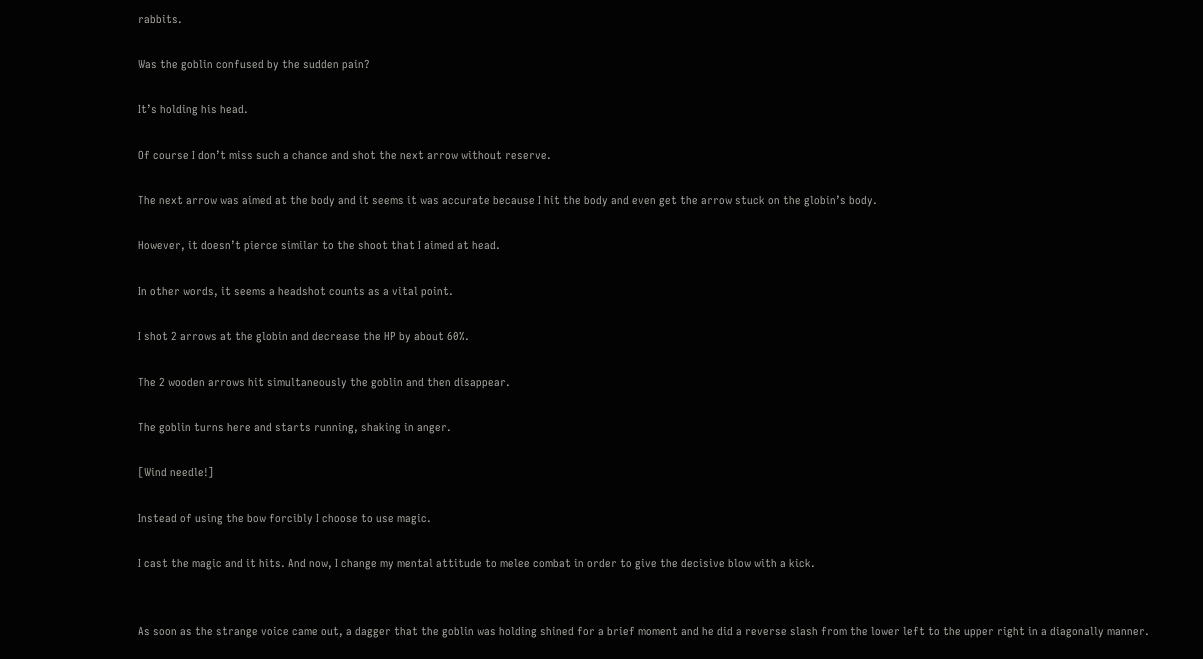rabbits.

Was the goblin confused by the sudden pain?

It’s holding his head.

Of course I don’t miss such a chance and shot the next arrow without reserve.

The next arrow was aimed at the body and it seems it was accurate because I hit the body and even get the arrow stuck on the globin’s body.

However, it doesn’t pierce similar to the shoot that I aimed at head.

In other words, it seems a headshot counts as a vital point.

I shot 2 arrows at the globin and decrease the HP by about 60%.

The 2 wooden arrows hit simultaneously the goblin and then disappear.

The goblin turns here and starts running, shaking in anger.

[Wind needle!]

Instead of using the bow forcibly I choose to use magic.

I cast the magic and it hits. And now, I change my mental attitude to melee combat in order to give the decisive blow with a kick.


As soon as the strange voice came out, a dagger that the goblin was holding shined for a brief moment and he did a reverse slash from the lower left to the upper right in a diagonally manner.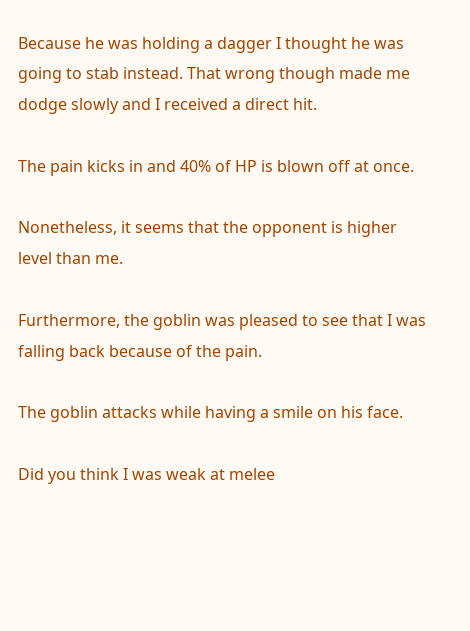Because he was holding a dagger I thought he was going to stab instead. That wrong though made me dodge slowly and I received a direct hit.

The pain kicks in and 40% of HP is blown off at once.

Nonetheless, it seems that the opponent is higher level than me.

Furthermore, the goblin was pleased to see that I was falling back because of the pain.

The goblin attacks while having a smile on his face.

Did you think I was weak at melee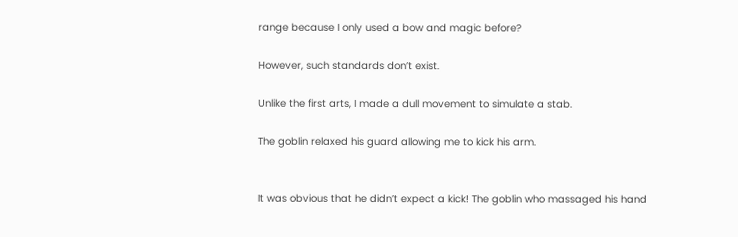range because I only used a bow and magic before?

However, such standards don’t exist.

Unlike the first arts, I made a dull movement to simulate a stab.

The goblin relaxed his guard allowing me to kick his arm.


It was obvious that he didn’t expect a kick! The goblin who massaged his hand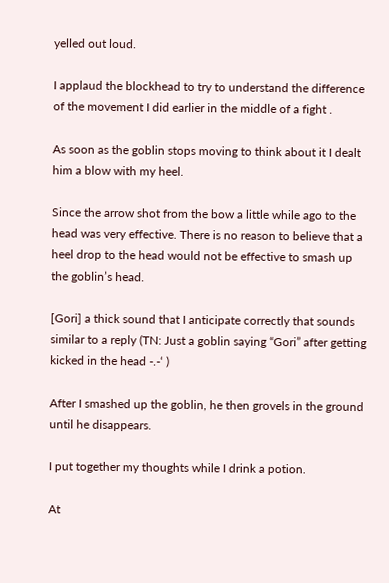yelled out loud.

I applaud the blockhead to try to understand the difference of the movement I did earlier in the middle of a fight .

As soon as the goblin stops moving to think about it I dealt him a blow with my heel.

Since the arrow shot from the bow a little while ago to the head was very effective. There is no reason to believe that a heel drop to the head would not be effective to smash up the goblin’s head.

[Gori] a thick sound that I anticipate correctly that sounds similar to a reply (TN: Just a goblin saying “Gori” after getting kicked in the head -.-‘ )

After I smashed up the goblin, he then grovels in the ground until he disappears.

I put together my thoughts while I drink a potion.

At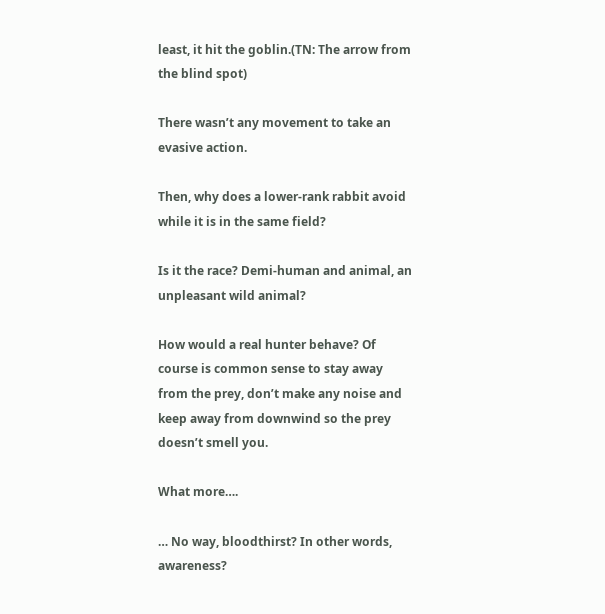least, it hit the goblin.(TN: The arrow from the blind spot)

There wasn’t any movement to take an evasive action.

Then, why does a lower-rank rabbit avoid while it is in the same field?

Is it the race? Demi-human and animal, an unpleasant wild animal?

How would a real hunter behave? Of course is common sense to stay away from the prey, don’t make any noise and keep away from downwind so the prey doesn’t smell you.

What more….

… No way, bloodthirst? In other words, awareness?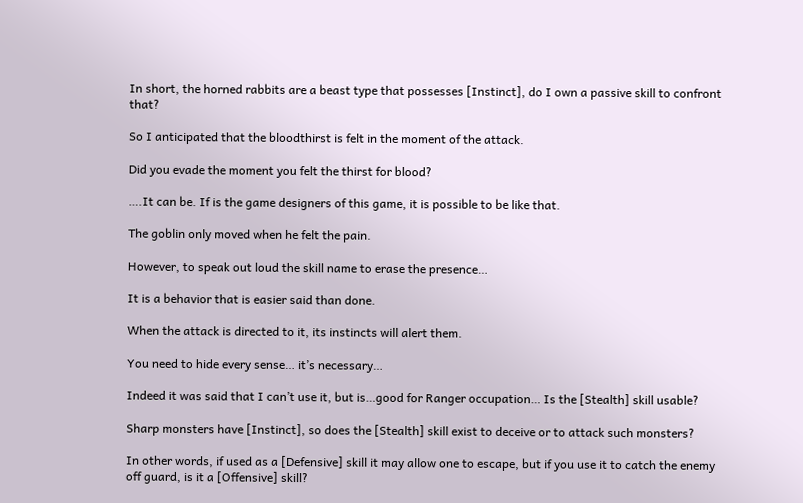In short, the horned rabbits are a beast type that possesses [Instinct], do I own a passive skill to confront that?

So I anticipated that the bloodthirst is felt in the moment of the attack.

Did you evade the moment you felt the thirst for blood?

….It can be. If is the game designers of this game, it is possible to be like that.

The goblin only moved when he felt the pain.

However, to speak out loud the skill name to erase the presence…

It is a behavior that is easier said than done.

When the attack is directed to it, its instincts will alert them.

You need to hide every sense… it’s necessary…

Indeed it was said that I can’t use it, but is…good for Ranger occupation… Is the [Stealth] skill usable?

Sharp monsters have [Instinct], so does the [Stealth] skill exist to deceive or to attack such monsters?

In other words, if used as a [Defensive] skill it may allow one to escape, but if you use it to catch the enemy off guard, is it a [Offensive] skill?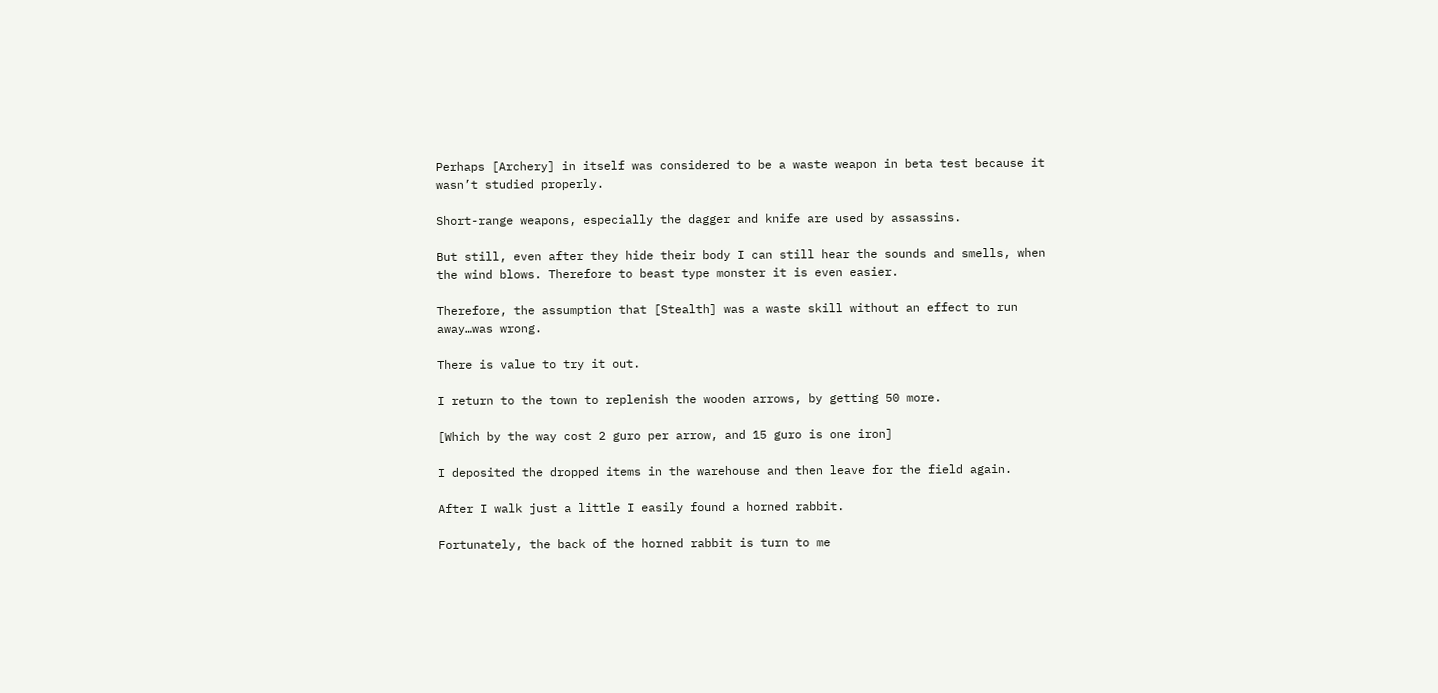Perhaps [Archery] in itself was considered to be a waste weapon in beta test because it wasn’t studied properly.

Short-range weapons, especially the dagger and knife are used by assassins.

But still, even after they hide their body I can still hear the sounds and smells, when the wind blows. Therefore to beast type monster it is even easier.

Therefore, the assumption that [Stealth] was a waste skill without an effect to run away…was wrong.

There is value to try it out.

I return to the town to replenish the wooden arrows, by getting 50 more.

[Which by the way cost 2 guro per arrow, and 15 guro is one iron]

I deposited the dropped items in the warehouse and then leave for the field again.

After I walk just a little I easily found a horned rabbit.

Fortunately, the back of the horned rabbit is turn to me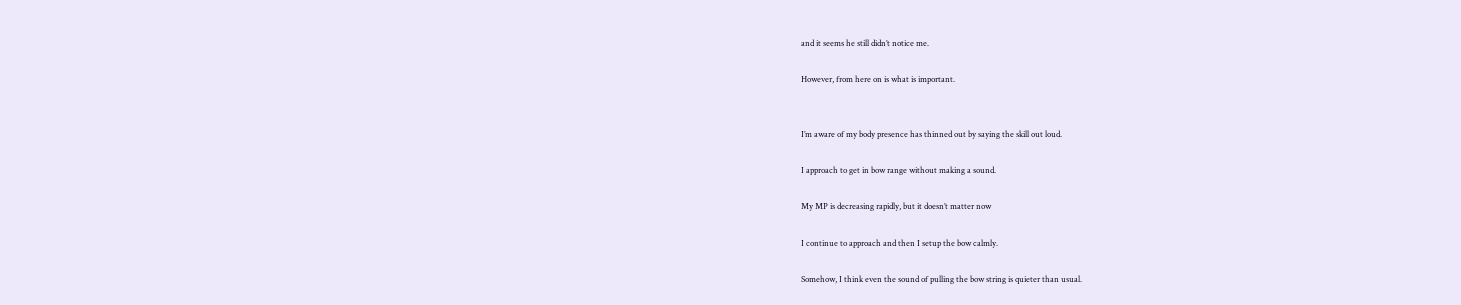and it seems he still didn’t notice me.

However, from here on is what is important.


I’m aware of my body presence has thinned out by saying the skill out loud.

I approach to get in bow range without making a sound.

My MP is decreasing rapidly, but it doesn’t matter now

I continue to approach and then I setup the bow calmly.

Somehow, I think even the sound of pulling the bow string is quieter than usual.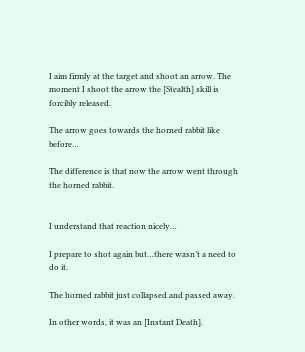I aim firmly at the target and shoot an arrow. The moment I shoot the arrow the [Stealth] skill is forcibly released.

The arrow goes towards the horned rabbit like before…

The difference is that now the arrow went through the horned rabbit.


I understand that reaction nicely…

I prepare to shot again but…there wasn’t a need to do it.

The horned rabbit just collapsed and passed away.

In other words, it was an [Instant Death].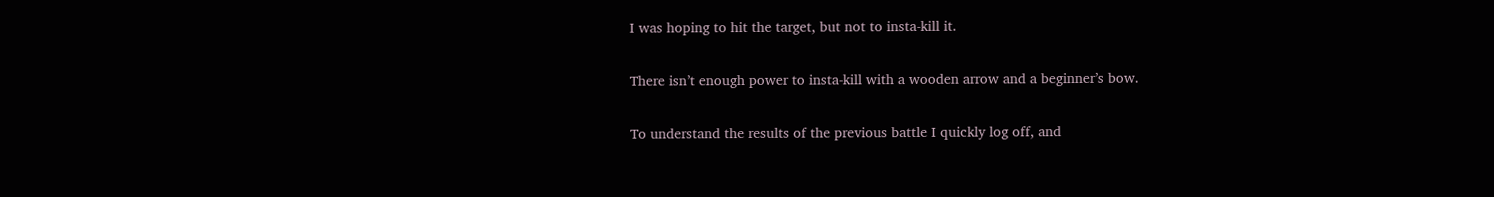I was hoping to hit the target, but not to insta-kill it.

There isn’t enough power to insta-kill with a wooden arrow and a beginner’s bow.

To understand the results of the previous battle I quickly log off, and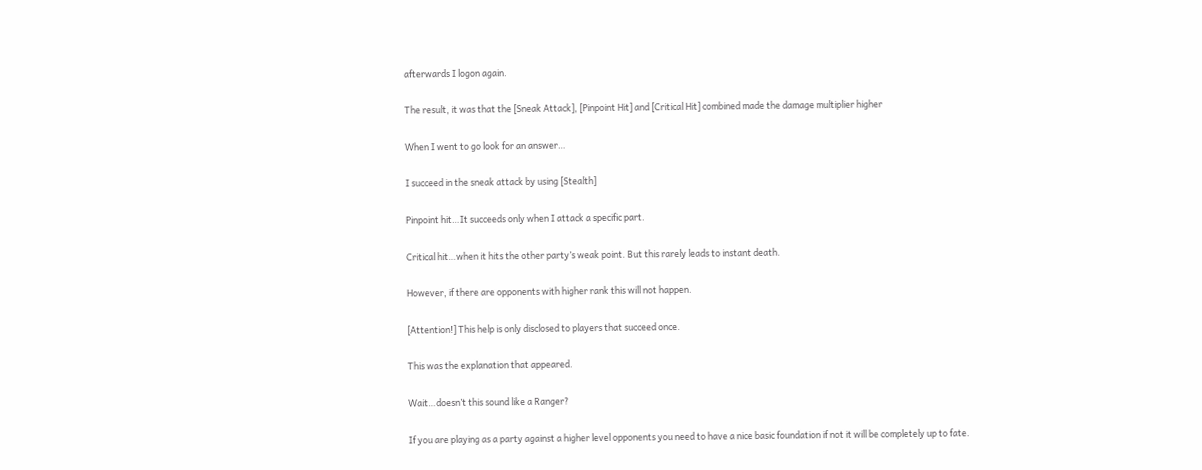afterwards I logon again.

The result, it was that the [Sneak Attack], [Pinpoint Hit] and [Critical Hit] combined made the damage multiplier higher

When I went to go look for an answer…

I succeed in the sneak attack by using [Stealth]

Pinpoint hit…It succeeds only when I attack a specific part.

Critical hit…when it hits the other party’s weak point. But this rarely leads to instant death.

However, if there are opponents with higher rank this will not happen.

[Attention!] This help is only disclosed to players that succeed once.

This was the explanation that appeared.

Wait…doesn’t this sound like a Ranger?

If you are playing as a party against a higher level opponents you need to have a nice basic foundation if not it will be completely up to fate.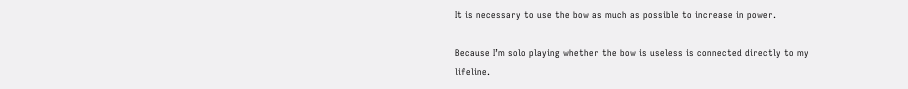It is necessary to use the bow as much as possible to increase in power.

Because I’m solo playing whether the bow is useless is connected directly to my lifeline.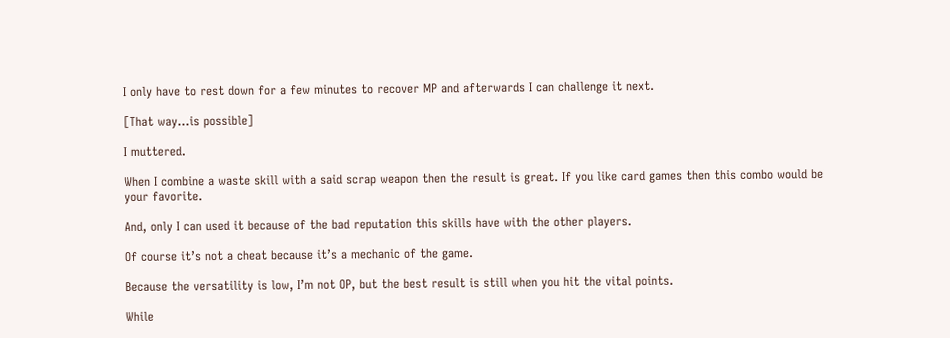I only have to rest down for a few minutes to recover MP and afterwards I can challenge it next.

[That way…is possible]

I muttered.

When I combine a waste skill with a said scrap weapon then the result is great. If you like card games then this combo would be your favorite.

And, only I can used it because of the bad reputation this skills have with the other players.

Of course it’s not a cheat because it’s a mechanic of the game.

Because the versatility is low, I’m not OP, but the best result is still when you hit the vital points.

While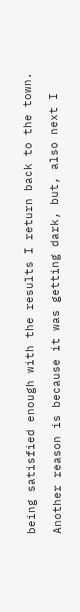being satisfied enough with the results I return back to the town.

Another reason is because it was getting dark, but, also next I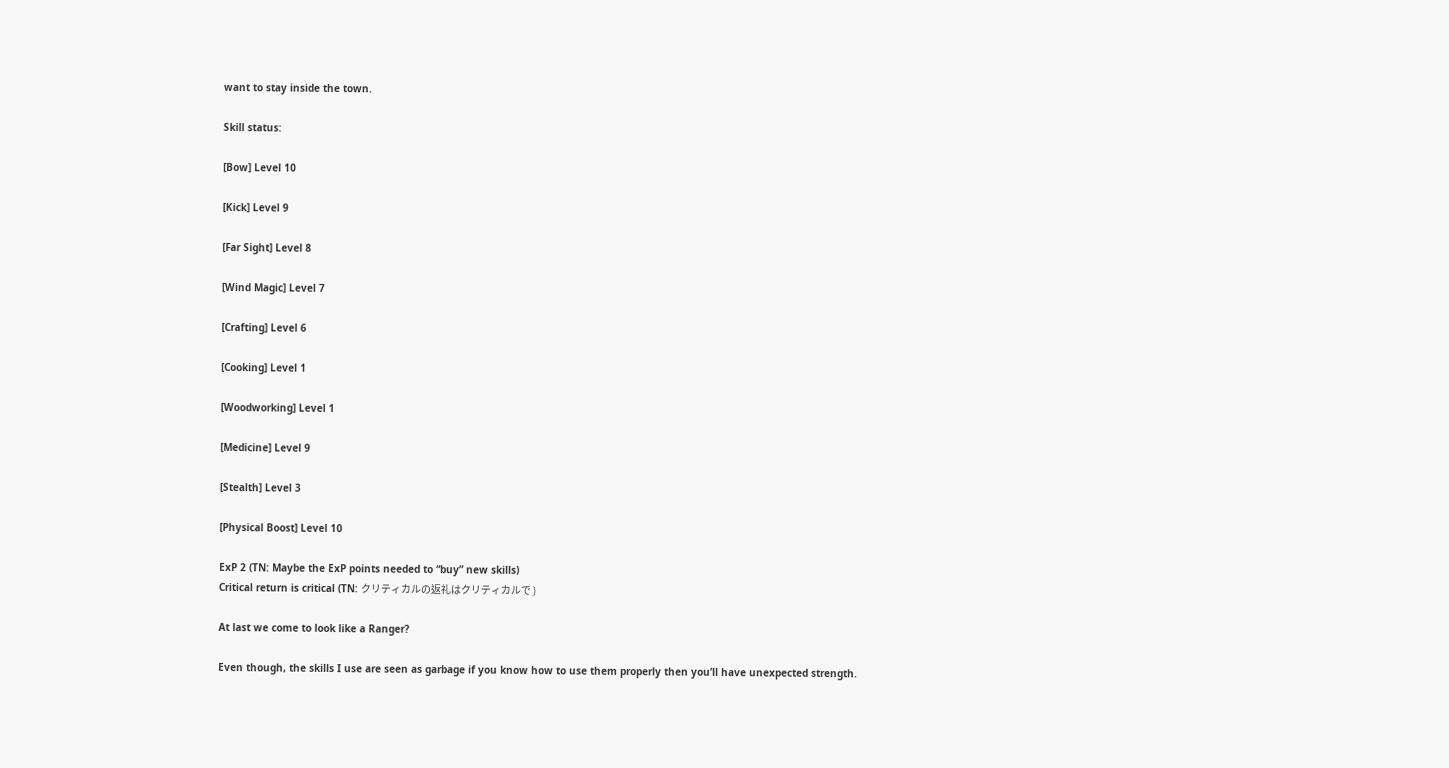want to stay inside the town.

Skill status:

[Bow] Level 10

[Kick] Level 9

[Far Sight] Level 8

[Wind Magic] Level 7

[Crafting] Level 6

[Cooking] Level 1

[Woodworking] Level 1

[Medicine] Level 9

[Stealth] Level 3

[Physical Boost] Level 10

ExP 2 (TN: Maybe the ExP points needed to “buy” new skills)
Critical return is critical (TN: クリティカルの返礼はクリティカルで )

At last we come to look like a Ranger?

Even though, the skills I use are seen as garbage if you know how to use them properly then you’ll have unexpected strength.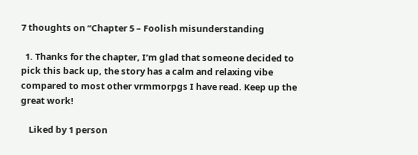7 thoughts on “Chapter 5 – Foolish misunderstanding

  1. Thanks for the chapter, I’m glad that someone decided to pick this back up, the story has a calm and relaxing vibe compared to most other vrmmorpgs I have read. Keep up the great work!

    Liked by 1 person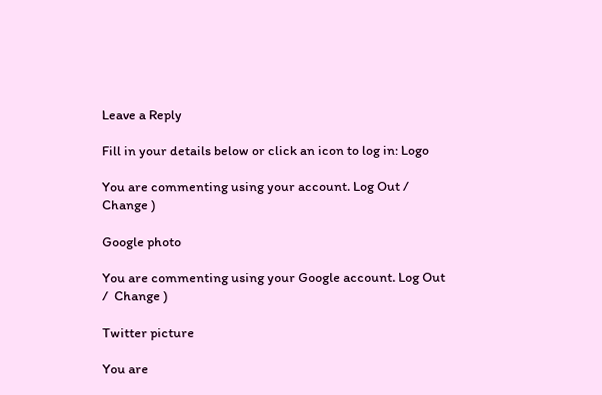Leave a Reply

Fill in your details below or click an icon to log in: Logo

You are commenting using your account. Log Out /  Change )

Google photo

You are commenting using your Google account. Log Out /  Change )

Twitter picture

You are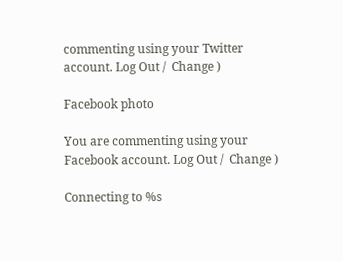commenting using your Twitter account. Log Out /  Change )

Facebook photo

You are commenting using your Facebook account. Log Out /  Change )

Connecting to %s